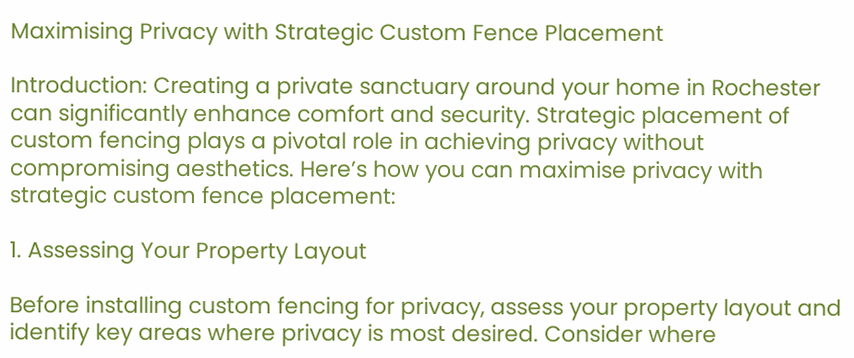Maximising Privacy with Strategic Custom Fence Placement

Introduction: Creating a private sanctuary around your home in Rochester can significantly enhance comfort and security. Strategic placement of custom fencing plays a pivotal role in achieving privacy without compromising aesthetics. Here’s how you can maximise privacy with strategic custom fence placement:

1. Assessing Your Property Layout

Before installing custom fencing for privacy, assess your property layout and identify key areas where privacy is most desired. Consider where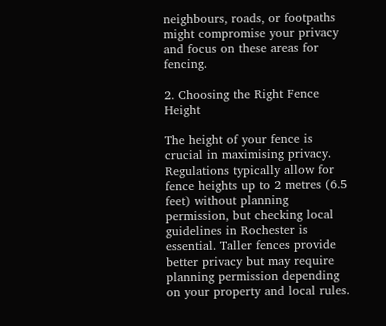neighbours, roads, or footpaths might compromise your privacy and focus on these areas for fencing.

2. Choosing the Right Fence Height

The height of your fence is crucial in maximising privacy. Regulations typically allow for fence heights up to 2 metres (6.5 feet) without planning permission, but checking local guidelines in Rochester is essential. Taller fences provide better privacy but may require planning permission depending on your property and local rules.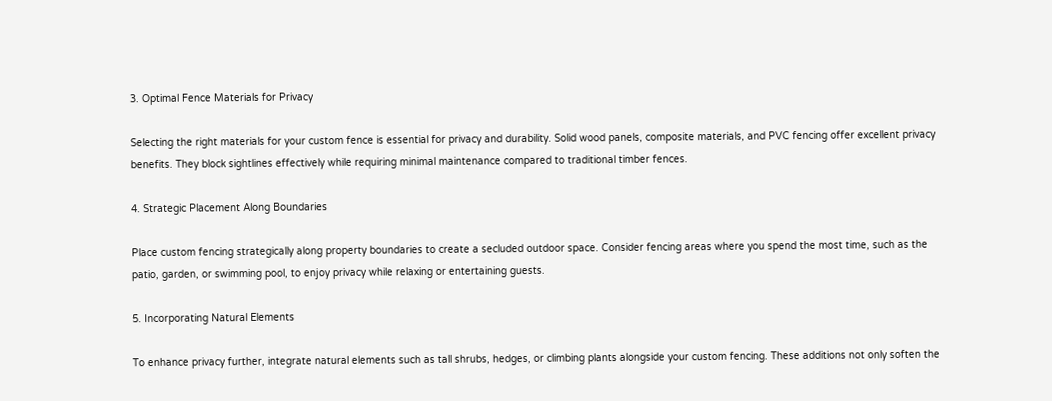3. Optimal Fence Materials for Privacy

Selecting the right materials for your custom fence is essential for privacy and durability. Solid wood panels, composite materials, and PVC fencing offer excellent privacy benefits. They block sightlines effectively while requiring minimal maintenance compared to traditional timber fences.

4. Strategic Placement Along Boundaries

Place custom fencing strategically along property boundaries to create a secluded outdoor space. Consider fencing areas where you spend the most time, such as the patio, garden, or swimming pool, to enjoy privacy while relaxing or entertaining guests.

5. Incorporating Natural Elements

To enhance privacy further, integrate natural elements such as tall shrubs, hedges, or climbing plants alongside your custom fencing. These additions not only soften the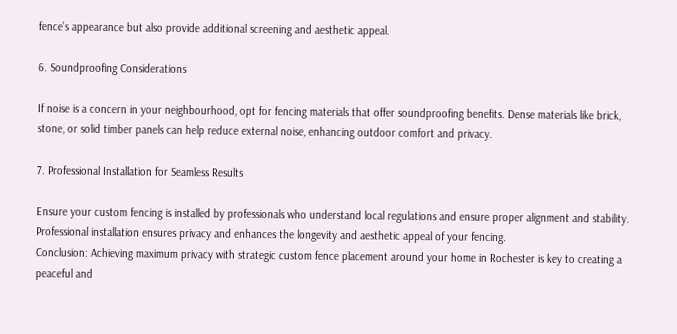fence’s appearance but also provide additional screening and aesthetic appeal.

6. Soundproofing Considerations

If noise is a concern in your neighbourhood, opt for fencing materials that offer soundproofing benefits. Dense materials like brick, stone, or solid timber panels can help reduce external noise, enhancing outdoor comfort and privacy.

7. Professional Installation for Seamless Results

Ensure your custom fencing is installed by professionals who understand local regulations and ensure proper alignment and stability. Professional installation ensures privacy and enhances the longevity and aesthetic appeal of your fencing.
Conclusion: Achieving maximum privacy with strategic custom fence placement around your home in Rochester is key to creating a peaceful and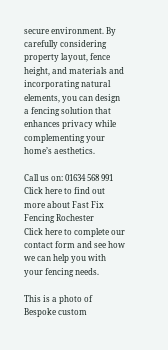secure environment. By carefully considering property layout, fence height, and materials and incorporating natural elements, you can design a fencing solution that enhances privacy while complementing your home’s aesthetics.

Call us on: 01634 568 991
Click here to find out more about Fast Fix Fencing Rochester
Click here to complete our contact form and see how we can help you with your fencing needs.

This is a photo of Bespoke custom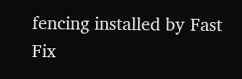fencing installed by Fast Fix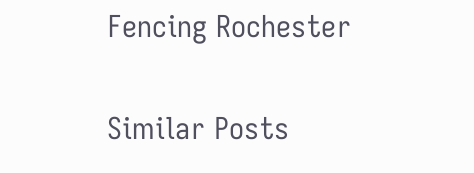Fencing Rochester

Similar Posts